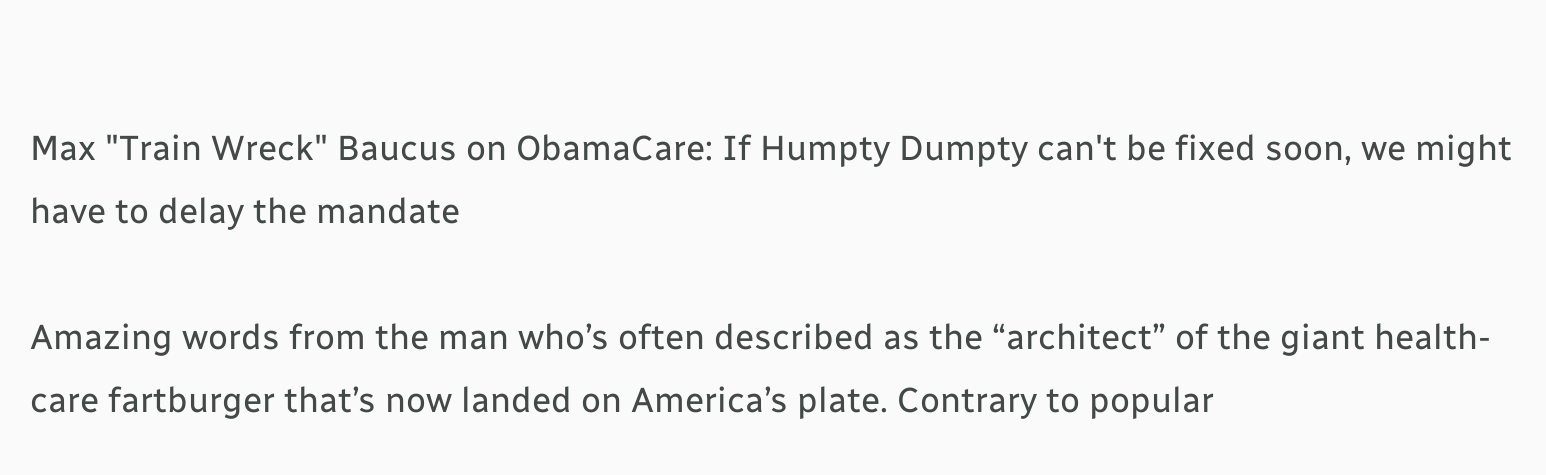Max "Train Wreck" Baucus on ObamaCare: If Humpty Dumpty can't be fixed soon, we might have to delay the mandate

Amazing words from the man who’s often described as the “architect” of the giant health-care fartburger that’s now landed on America’s plate. Contrary to popular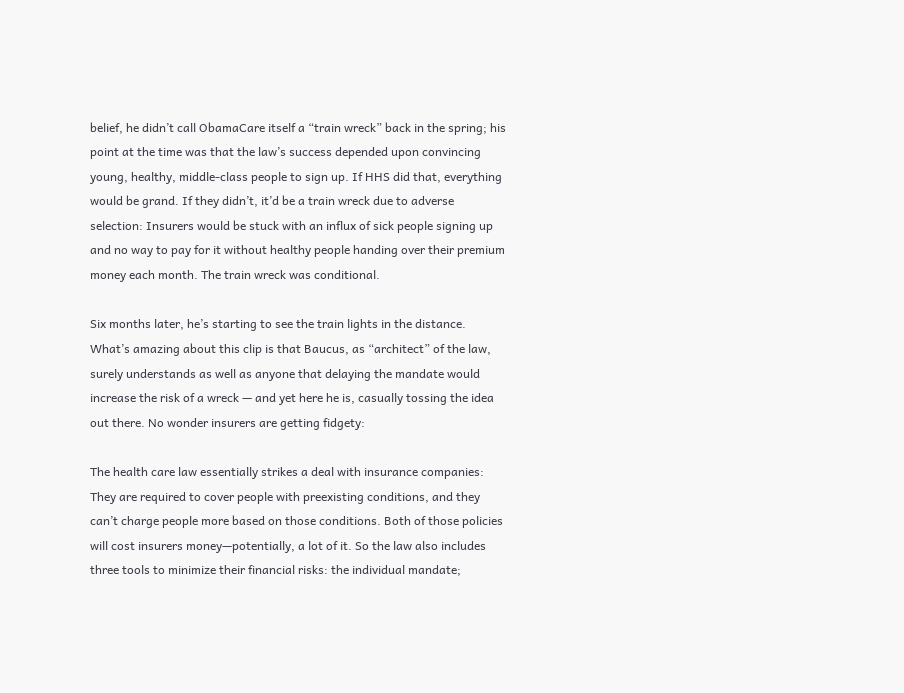belief, he didn’t call ObamaCare itself a “train wreck” back in the spring; his point at the time was that the law’s success depended upon convincing young, healthy, middle-class people to sign up. If HHS did that, everything would be grand. If they didn’t, it’d be a train wreck due to adverse selection: Insurers would be stuck with an influx of sick people signing up and no way to pay for it without healthy people handing over their premium money each month. The train wreck was conditional.

Six months later, he’s starting to see the train lights in the distance. What’s amazing about this clip is that Baucus, as “architect” of the law, surely understands as well as anyone that delaying the mandate would increase the risk of a wreck — and yet here he is, casually tossing the idea out there. No wonder insurers are getting fidgety:

The health care law essentially strikes a deal with insurance companies: They are required to cover people with preexisting conditions, and they can’t charge people more based on those conditions. Both of those policies will cost insurers money—potentially, a lot of it. So the law also includes three tools to minimize their financial risks: the individual mandate;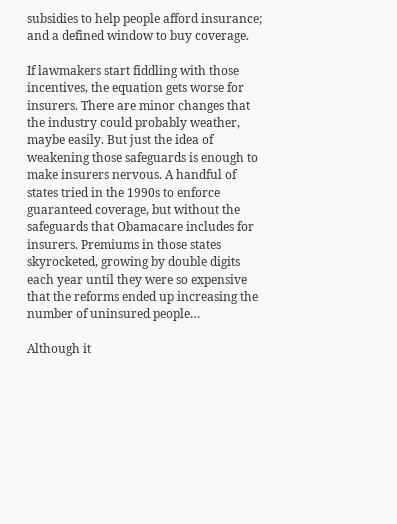subsidies to help people afford insurance; and a defined window to buy coverage.

If lawmakers start fiddling with those incentives, the equation gets worse for insurers. There are minor changes that the industry could probably weather, maybe easily. But just the idea of weakening those safeguards is enough to make insurers nervous. A handful of states tried in the 1990s to enforce guaranteed coverage, but without the safeguards that Obamacare includes for insurers. Premiums in those states skyrocketed, growing by double digits each year until they were so expensive that the reforms ended up increasing the number of uninsured people…

Although it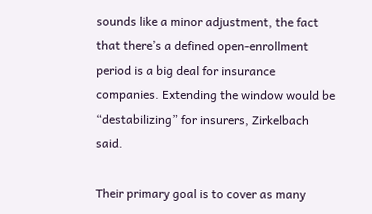sounds like a minor adjustment, the fact that there’s a defined open-enrollment period is a big deal for insurance companies. Extending the window would be “destabilizing” for insurers, Zirkelbach said.

Their primary goal is to cover as many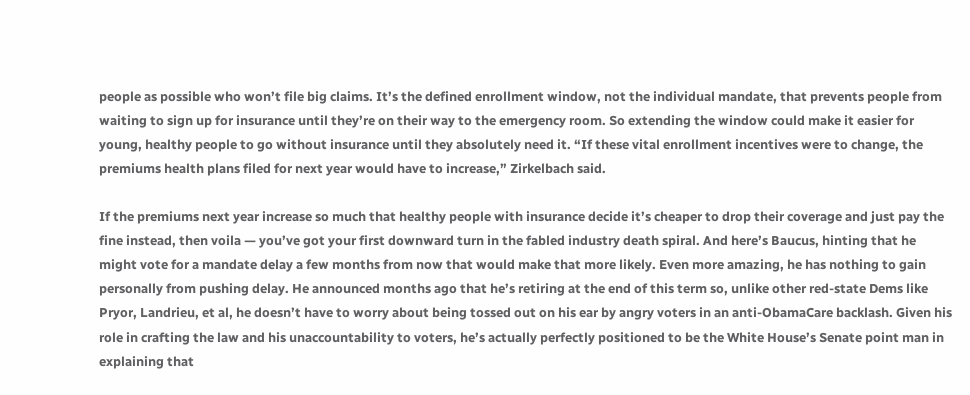people as possible who won’t file big claims. It’s the defined enrollment window, not the individual mandate, that prevents people from waiting to sign up for insurance until they’re on their way to the emergency room. So extending the window could make it easier for young, healthy people to go without insurance until they absolutely need it. “If these vital enrollment incentives were to change, the premiums health plans filed for next year would have to increase,” Zirkelbach said.

If the premiums next year increase so much that healthy people with insurance decide it’s cheaper to drop their coverage and just pay the fine instead, then voila — you’ve got your first downward turn in the fabled industry death spiral. And here’s Baucus, hinting that he might vote for a mandate delay a few months from now that would make that more likely. Even more amazing, he has nothing to gain personally from pushing delay. He announced months ago that he’s retiring at the end of this term so, unlike other red-state Dems like Pryor, Landrieu, et al, he doesn’t have to worry about being tossed out on his ear by angry voters in an anti-ObamaCare backlash. Given his role in crafting the law and his unaccountability to voters, he’s actually perfectly positioned to be the White House’s Senate point man in explaining that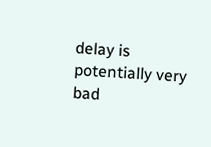delay is potentially very bad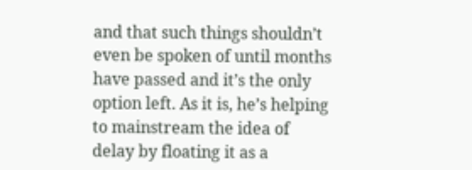and that such things shouldn’t even be spoken of until months have passed and it’s the only option left. As it is, he’s helping to mainstream the idea of delay by floating it as a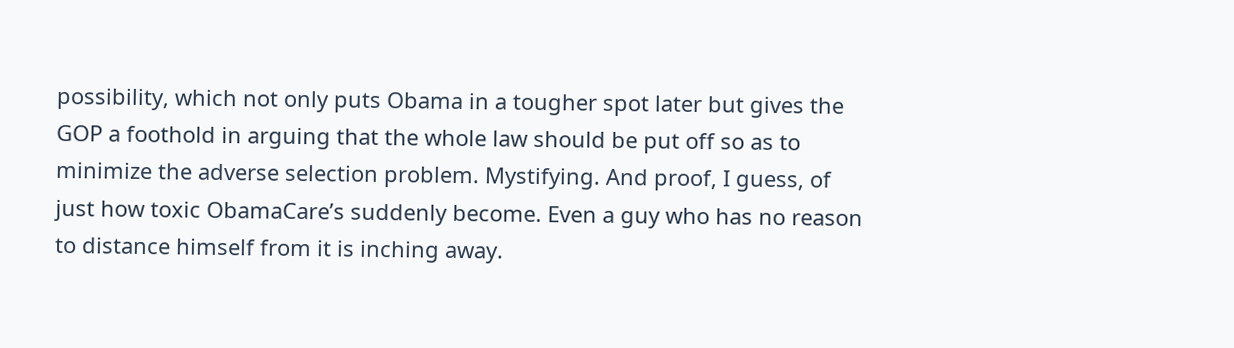possibility, which not only puts Obama in a tougher spot later but gives the GOP a foothold in arguing that the whole law should be put off so as to minimize the adverse selection problem. Mystifying. And proof, I guess, of just how toxic ObamaCare’s suddenly become. Even a guy who has no reason to distance himself from it is inching away.